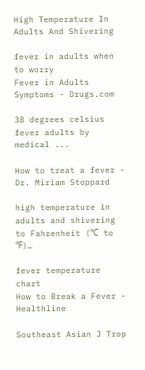High Temperature In Adults And Shivering

fever in adults when to worry
Fever in Adults Symptoms - Drugs.com

38 degrees celsius fever adults by medical ...

How to treat a fever - Dr. Miriam Stoppard

high temperature in adults and shivering to Fahrenheit (℃ to ℉)…

fever temperature chart
How to Break a Fever - Healthline

Southeast Asian J Trop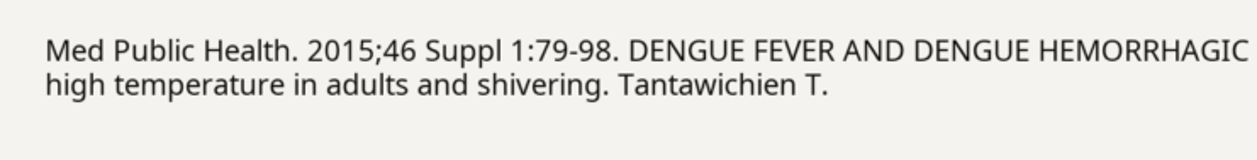Med Public Health. 2015;46 Suppl 1:79-98. DENGUE FEVER AND DENGUE HEMORRHAGIC high temperature in adults and shivering. Tantawichien T.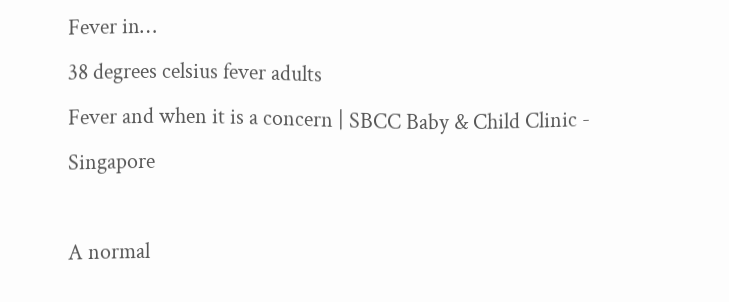Fever in…
38 degrees celsius fever adults
Fever and when it is a concern | SBCC Baby & Child Clinic - Singapore

A normal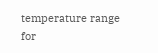temperature range for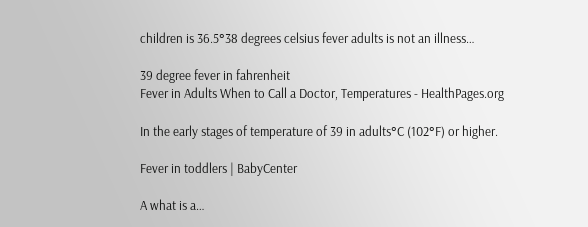children is 36.5°38 degrees celsius fever adults is not an illness…

39 degree fever in fahrenheit
Fever in Adults When to Call a Doctor, Temperatures - HealthPages.org

In the early stages of temperature of 39 in adults°C (102°F) or higher.

Fever in toddlers | BabyCenter

A what is a…